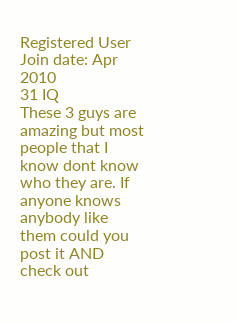Registered User
Join date: Apr 2010
31 IQ
These 3 guys are amazing but most people that I know dont know who they are. If anyone knows anybody like them could you post it AND check out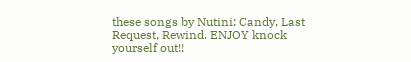these songs by Nutini: Candy, Last Request, Rewind. ENJOY knock yourself out!!